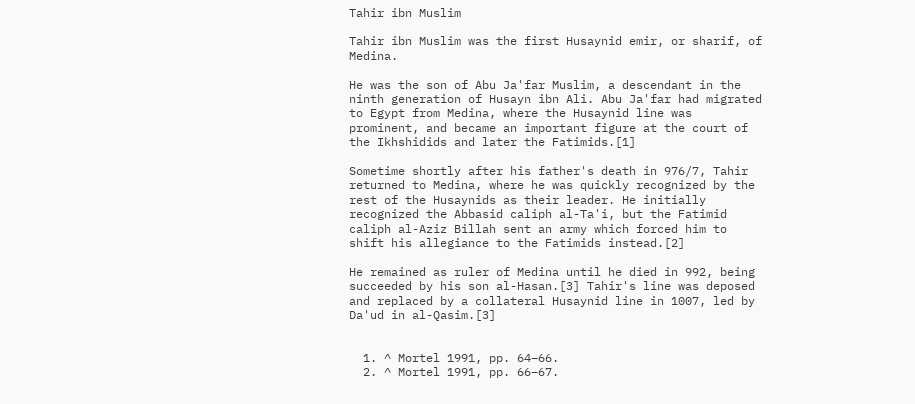Tahir ibn Muslim

Tahir ibn Muslim was the first Husaynid emir, or sharif, of Medina.

He was the son of Abu Ja'far Muslim, a descendant in the ninth generation of Husayn ibn Ali. Abu Ja'far had migrated to Egypt from Medina, where the Husaynid line was prominent, and became an important figure at the court of the Ikhshidids and later the Fatimids.[1]

Sometime shortly after his father's death in 976/7, Tahir returned to Medina, where he was quickly recognized by the rest of the Husaynids as their leader. He initially recognized the Abbasid caliph al-Ta'i, but the Fatimid caliph al-Aziz Billah sent an army which forced him to shift his allegiance to the Fatimids instead.[2]

He remained as ruler of Medina until he died in 992, being succeeded by his son al-Hasan.[3] Tahir's line was deposed and replaced by a collateral Husaynid line in 1007, led by Da'ud in al-Qasim.[3]


  1. ^ Mortel 1991, pp. 64–66.
  2. ^ Mortel 1991, pp. 66–67.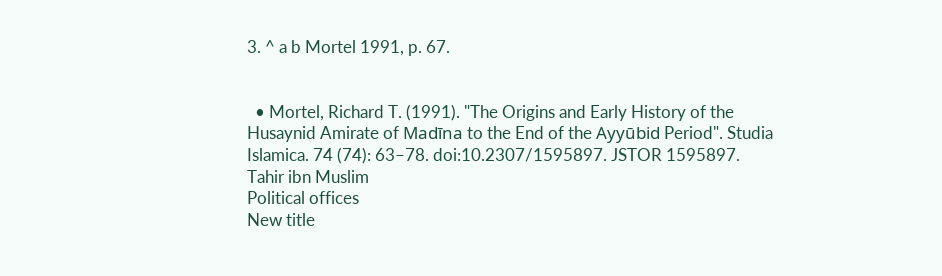3. ^ a b Mortel 1991, p. 67.


  • Mortel, Richard T. (1991). "The Origins and Early History of the Husaynid Amirate of Madīna to the End of the Ayyūbid Period". Studia Islamica. 74 (74): 63–78. doi:10.2307/1595897. JSTOR 1595897.
Tahir ibn Muslim
Political offices
New title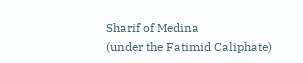Sharif of Medina
(under the Fatimid Caliphate)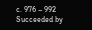c. 976 – 992
Succeeded by